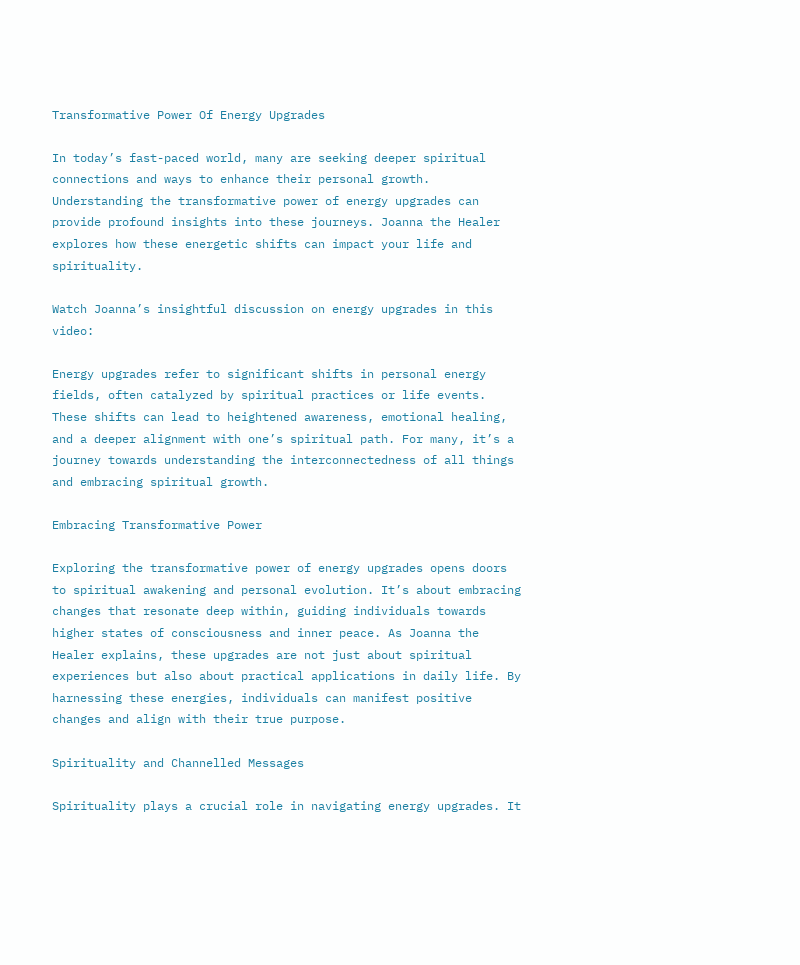Transformative Power Of Energy Upgrades

In today’s fast-paced world, many are seeking deeper spiritual connections and ways to enhance their personal growth. Understanding the transformative power of energy upgrades can provide profound insights into these journeys. Joanna the Healer explores how these energetic shifts can impact your life and spirituality.

Watch Joanna’s insightful discussion on energy upgrades in this video:

Energy upgrades refer to significant shifts in personal energy fields, often catalyzed by spiritual practices or life events. These shifts can lead to heightened awareness, emotional healing, and a deeper alignment with one’s spiritual path. For many, it’s a journey towards understanding the interconnectedness of all things and embracing spiritual growth.

Embracing Transformative Power

Exploring the transformative power of energy upgrades opens doors to spiritual awakening and personal evolution. It’s about embracing changes that resonate deep within, guiding individuals towards higher states of consciousness and inner peace. As Joanna the Healer explains, these upgrades are not just about spiritual experiences but also about practical applications in daily life. By harnessing these energies, individuals can manifest positive changes and align with their true purpose.

Spirituality and Channelled Messages

Spirituality plays a crucial role in navigating energy upgrades. It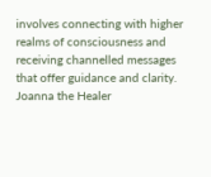involves connecting with higher realms of consciousness and receiving channelled messages that offer guidance and clarity. Joanna the Healer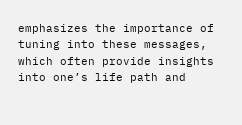emphasizes the importance of tuning into these messages, which often provide insights into one’s life path and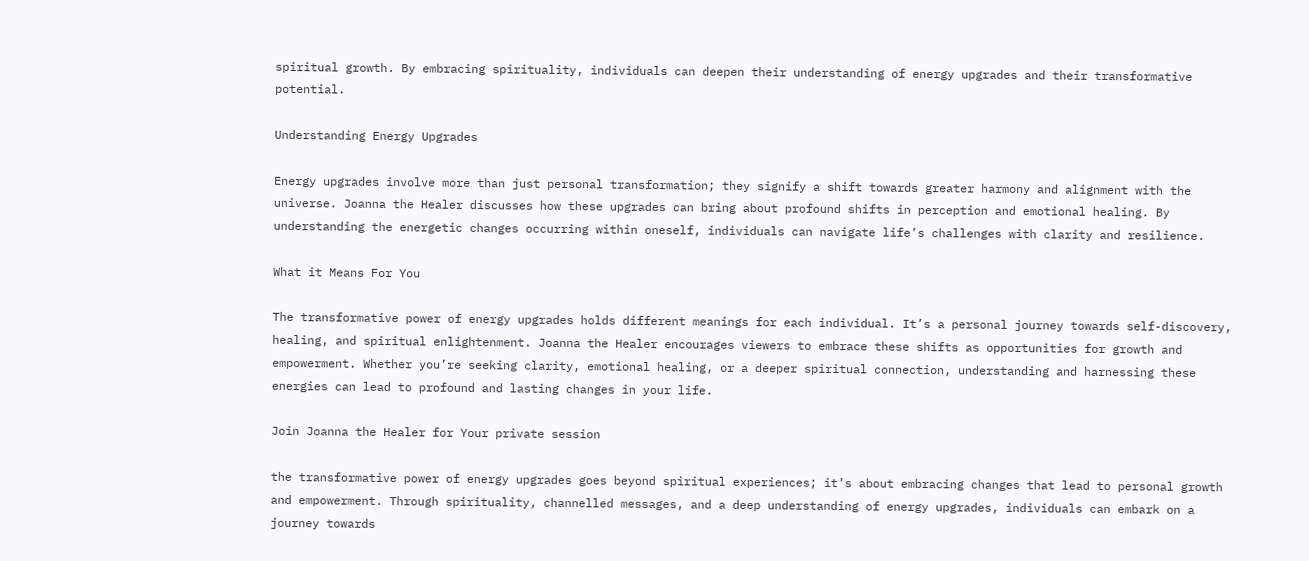spiritual growth. By embracing spirituality, individuals can deepen their understanding of energy upgrades and their transformative potential.

Understanding Energy Upgrades

Energy upgrades involve more than just personal transformation; they signify a shift towards greater harmony and alignment with the universe. Joanna the Healer discusses how these upgrades can bring about profound shifts in perception and emotional healing. By understanding the energetic changes occurring within oneself, individuals can navigate life’s challenges with clarity and resilience.

What it Means For You

The transformative power of energy upgrades holds different meanings for each individual. It’s a personal journey towards self-discovery, healing, and spiritual enlightenment. Joanna the Healer encourages viewers to embrace these shifts as opportunities for growth and empowerment. Whether you’re seeking clarity, emotional healing, or a deeper spiritual connection, understanding and harnessing these energies can lead to profound and lasting changes in your life.

Join Joanna the Healer for Your private session

the transformative power of energy upgrades goes beyond spiritual experiences; it’s about embracing changes that lead to personal growth and empowerment. Through spirituality, channelled messages, and a deep understanding of energy upgrades, individuals can embark on a journey towards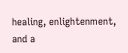healing, enlightenment, and a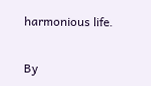harmonious life.

By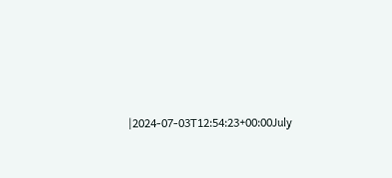|2024-07-03T12:54:23+00:00July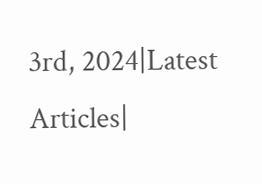3rd, 2024|Latest Articles|